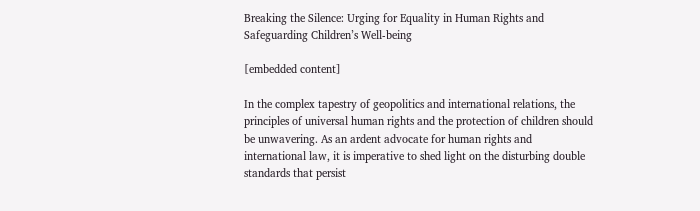Breaking the Silence: Urging for Equality in Human Rights and Safeguarding Children’s Well-being

[embedded content]

In the complex tapestry of geopolitics and international relations, the principles of universal human rights and the protection of children should be unwavering. As an ardent advocate for human rights and international law, it is imperative to shed light on the disturbing double standards that persist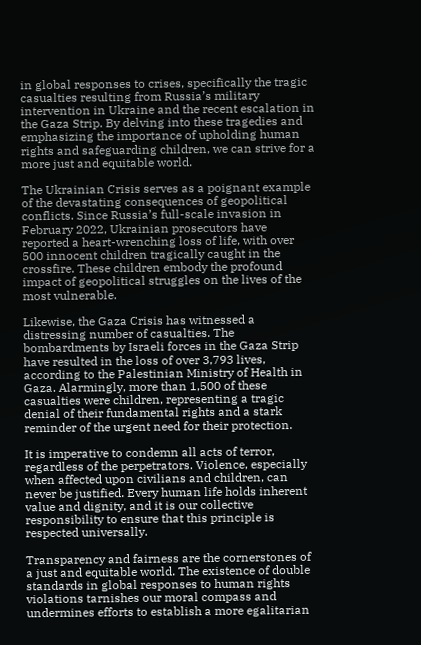in global responses to crises, specifically the tragic casualties resulting from Russia’s military intervention in Ukraine and the recent escalation in the Gaza Strip. By delving into these tragedies and emphasizing the importance of upholding human rights and safeguarding children, we can strive for a more just and equitable world.

The Ukrainian Crisis serves as a poignant example of the devastating consequences of geopolitical conflicts. Since Russia’s full-scale invasion in February 2022, Ukrainian prosecutors have reported a heart-wrenching loss of life, with over 500 innocent children tragically caught in the crossfire. These children embody the profound impact of geopolitical struggles on the lives of the most vulnerable.

Likewise, the Gaza Crisis has witnessed a distressing number of casualties. The bombardments by Israeli forces in the Gaza Strip have resulted in the loss of over 3,793 lives, according to the Palestinian Ministry of Health in Gaza. Alarmingly, more than 1,500 of these casualties were children, representing a tragic denial of their fundamental rights and a stark reminder of the urgent need for their protection.

It is imperative to condemn all acts of terror, regardless of the perpetrators. Violence, especially when affected upon civilians and children, can never be justified. Every human life holds inherent value and dignity, and it is our collective responsibility to ensure that this principle is respected universally.

Transparency and fairness are the cornerstones of a just and equitable world. The existence of double standards in global responses to human rights violations tarnishes our moral compass and undermines efforts to establish a more egalitarian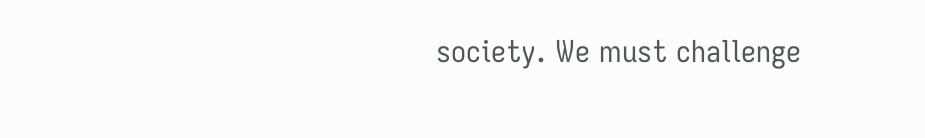society. We must challenge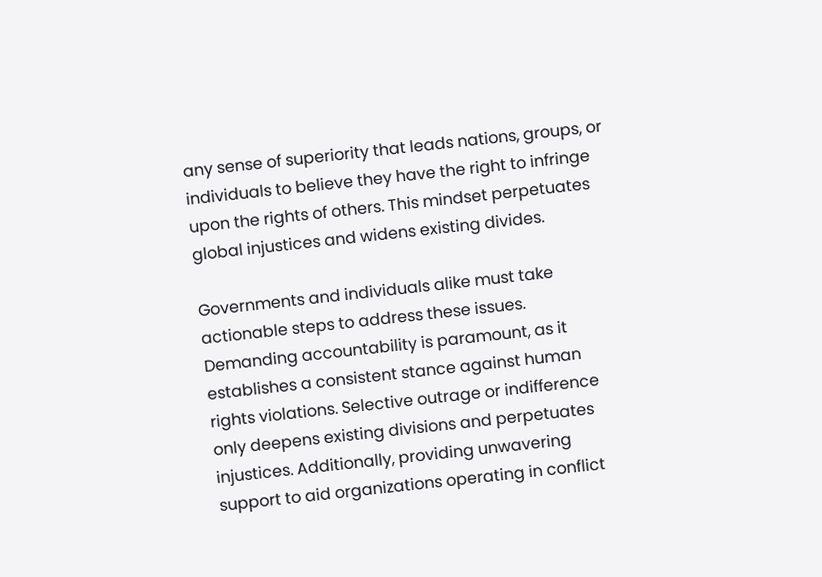any sense of superiority that leads nations, groups, or individuals to believe they have the right to infringe upon the rights of others. This mindset perpetuates global injustices and widens existing divides.

Governments and individuals alike must take actionable steps to address these issues. Demanding accountability is paramount, as it establishes a consistent stance against human rights violations. Selective outrage or indifference only deepens existing divisions and perpetuates injustices. Additionally, providing unwavering support to aid organizations operating in conflict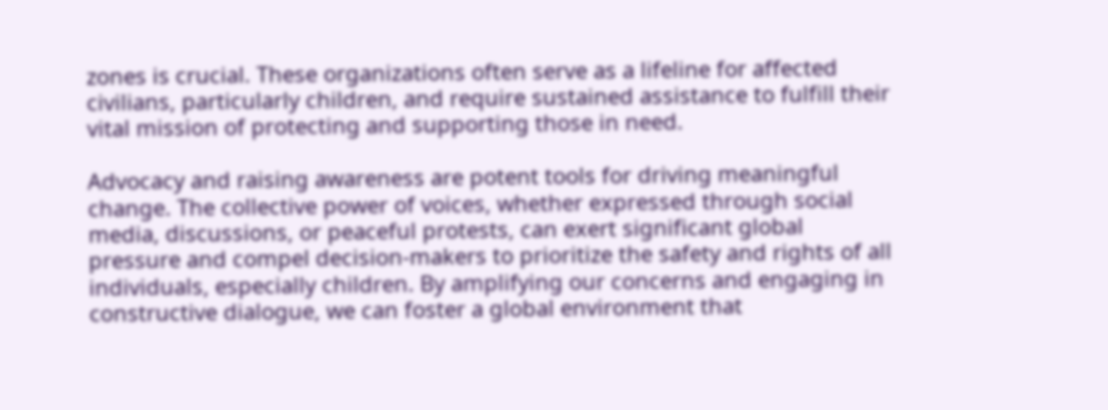zones is crucial. These organizations often serve as a lifeline for affected civilians, particularly children, and require sustained assistance to fulfill their vital mission of protecting and supporting those in need.

Advocacy and raising awareness are potent tools for driving meaningful change. The collective power of voices, whether expressed through social media, discussions, or peaceful protests, can exert significant global pressure and compel decision-makers to prioritize the safety and rights of all individuals, especially children. By amplifying our concerns and engaging in constructive dialogue, we can foster a global environment that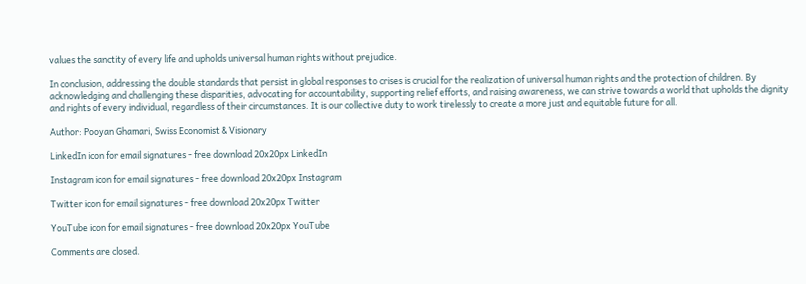values the sanctity of every life and upholds universal human rights without prejudice.

In conclusion, addressing the double standards that persist in global responses to crises is crucial for the realization of universal human rights and the protection of children. By acknowledging and challenging these disparities, advocating for accountability, supporting relief efforts, and raising awareness, we can strive towards a world that upholds the dignity and rights of every individual, regardless of their circumstances. It is our collective duty to work tirelessly to create a more just and equitable future for all.

Author: Pooyan Ghamari, Swiss Economist & Visionary

LinkedIn icon for email signatures - free download 20x20px LinkedIn

Instagram icon for email signatures - free download 20x20px Instagram

Twitter icon for email signatures - free download 20x20px Twitter

YouTube icon for email signatures - free download 20x20px YouTube

Comments are closed.